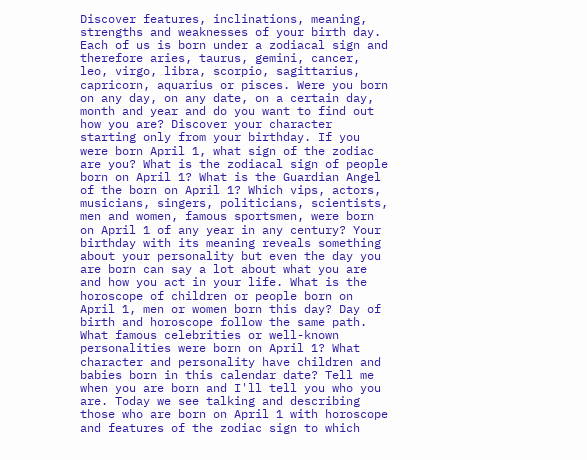Discover features, inclinations, meaning, strengths and weaknesses of your birth day. Each of us is born under a zodiacal sign and therefore aries, taurus, gemini, cancer, leo, virgo, libra, scorpio, sagittarius, capricorn, aquarius or pisces. Were you born on any day, on any date, on a certain day, month and year and do you want to find out how you are? Discover your character starting only from your birthday. If you were born April 1, what sign of the zodiac are you? What is the zodiacal sign of people born on April 1? What is the Guardian Angel of the born on April 1? Which vips, actors, musicians, singers, politicians, scientists, men and women, famous sportsmen, were born on April 1 of any year in any century? Your birthday with its meaning reveals something about your personality but even the day you are born can say a lot about what you are and how you act in your life. What is the horoscope of children or people born on April 1, men or women born this day? Day of birth and horoscope follow the same path. What famous celebrities or well-known personalities were born on April 1? What character and personality have children and babies born in this calendar date? Tell me when you are born and I'll tell you who you are. Today we see talking and describing those who are born on April 1 with horoscope and features of the zodiac sign to which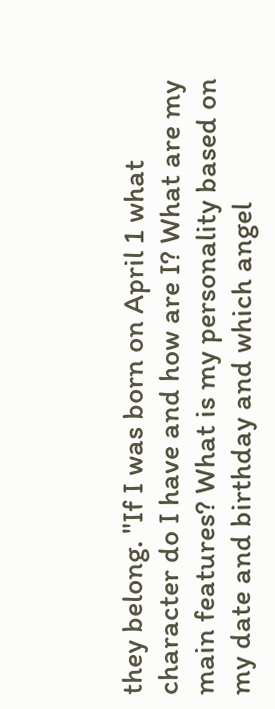they belong. "If I was born on April 1 what character do I have and how are I? What are my main features? What is my personality based on my date and birthday and which angel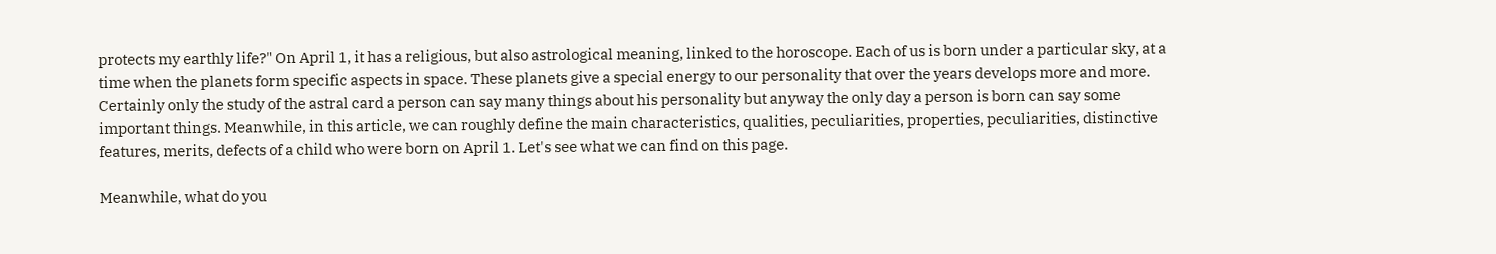protects my earthly life?" On April 1, it has a religious, but also astrological meaning, linked to the horoscope. Each of us is born under a particular sky, at a time when the planets form specific aspects in space. These planets give a special energy to our personality that over the years develops more and more. Certainly only the study of the astral card a person can say many things about his personality but anyway the only day a person is born can say some important things. Meanwhile, in this article, we can roughly define the main characteristics, qualities, peculiarities, properties, peculiarities, distinctive features, merits, defects of a child who were born on April 1. Let's see what we can find on this page.

Meanwhile, what do you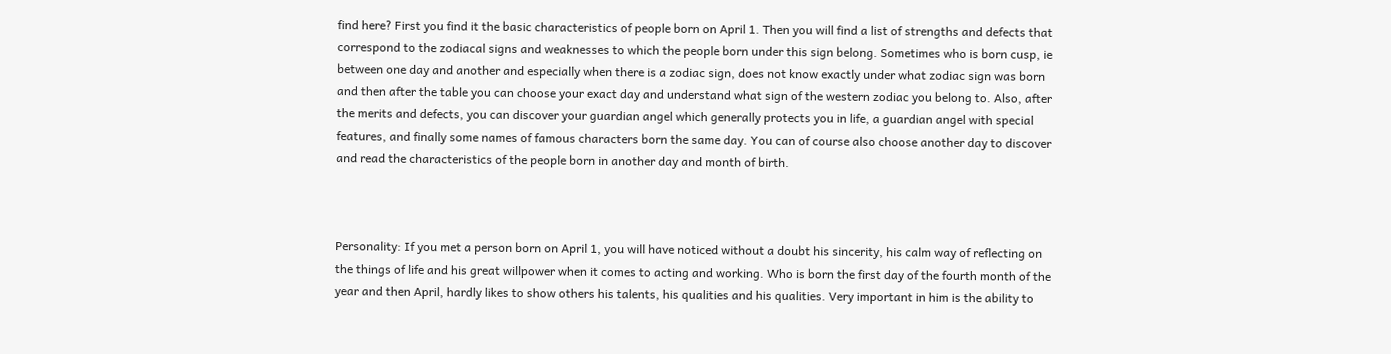find here? First you find it the basic characteristics of people born on April 1. Then you will find a list of strengths and defects that correspond to the zodiacal signs and weaknesses to which the people born under this sign belong. Sometimes who is born cusp, ie between one day and another and especially when there is a zodiac sign, does not know exactly under what zodiac sign was born and then after the table you can choose your exact day and understand what sign of the western zodiac you belong to. Also, after the merits and defects, you can discover your guardian angel which generally protects you in life, a guardian angel with special features, and finally some names of famous characters born the same day. You can of course also choose another day to discover and read the characteristics of the people born in another day and month of birth.



Personality: If you met a person born on April 1, you will have noticed without a doubt his sincerity, his calm way of reflecting on the things of life and his great willpower when it comes to acting and working. Who is born the first day of the fourth month of the year and then April, hardly likes to show others his talents, his qualities and his qualities. Very important in him is the ability to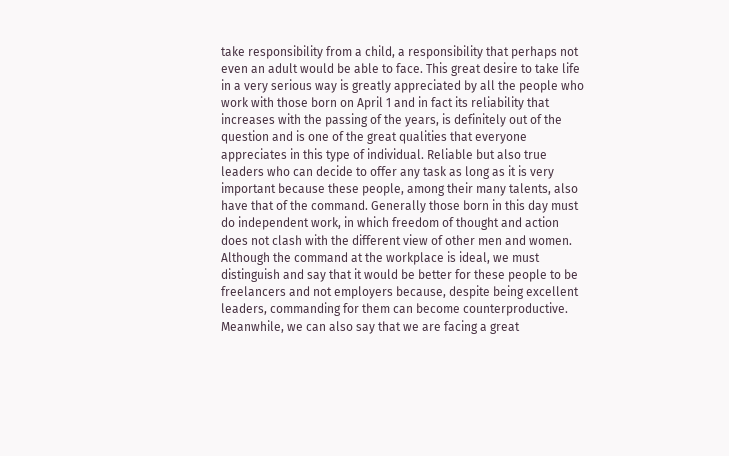take responsibility from a child, a responsibility that perhaps not even an adult would be able to face. This great desire to take life in a very serious way is greatly appreciated by all the people who work with those born on April 1 and in fact its reliability that increases with the passing of the years, is definitely out of the question and is one of the great qualities that everyone appreciates in this type of individual. Reliable but also true leaders who can decide to offer any task as long as it is very important because these people, among their many talents, also have that of the command. Generally those born in this day must do independent work, in which freedom of thought and action does not clash with the different view of other men and women. Although the command at the workplace is ideal, we must distinguish and say that it would be better for these people to be freelancers and not employers because, despite being excellent leaders, commanding for them can become counterproductive. Meanwhile, we can also say that we are facing a great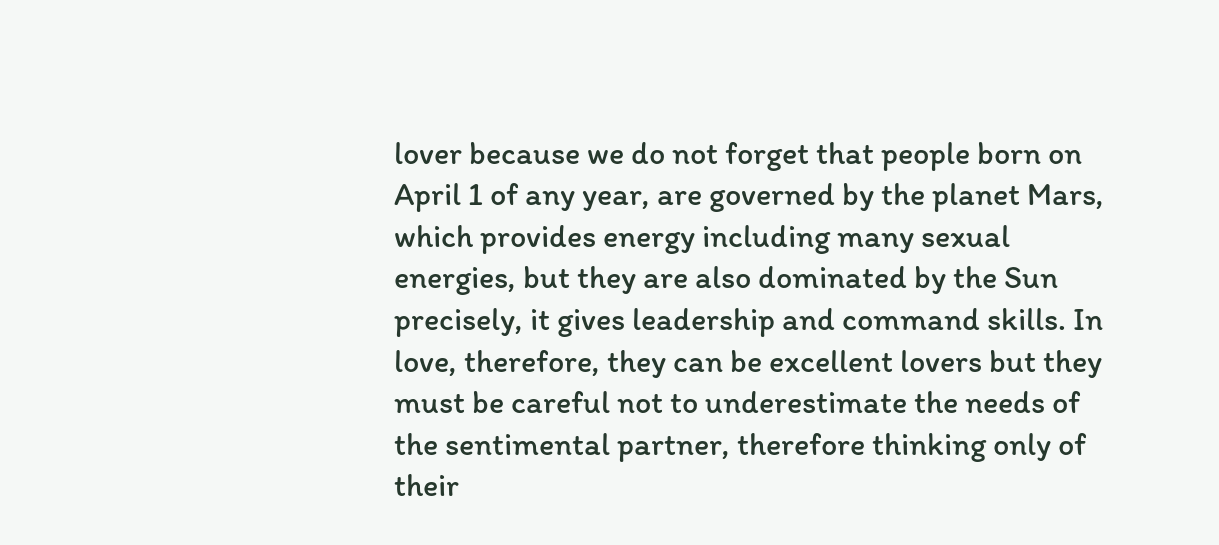lover because we do not forget that people born on April 1 of any year, are governed by the planet Mars, which provides energy including many sexual energies, but they are also dominated by the Sun precisely, it gives leadership and command skills. In love, therefore, they can be excellent lovers but they must be careful not to underestimate the needs of the sentimental partner, therefore thinking only of their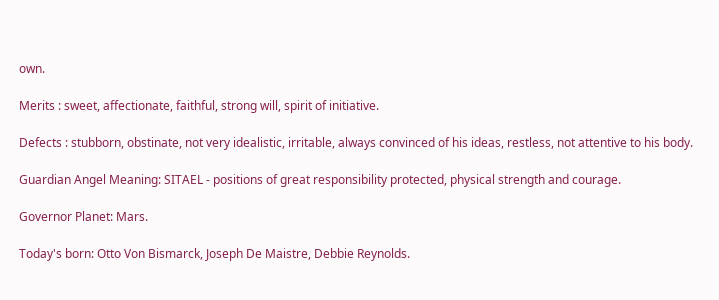own.

Merits : sweet, affectionate, faithful, strong will, spirit of initiative.

Defects : stubborn, obstinate, not very idealistic, irritable, always convinced of his ideas, restless, not attentive to his body.

Guardian Angel Meaning: SITAEL - positions of great responsibility protected, physical strength and courage.

Governor Planet: Mars.

Today's born: Otto Von Bismarck, Joseph De Maistre, Debbie Reynolds.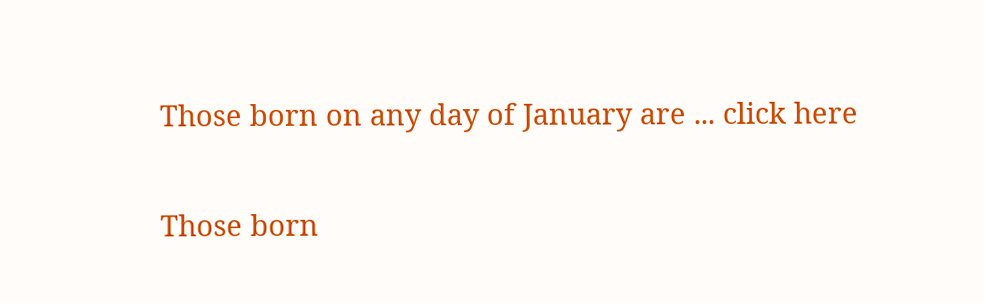Those born on any day of January are ... click here

Those born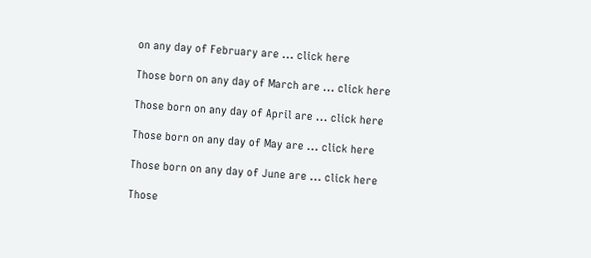on any day of February are ... click here

Those born on any day of March are ... click here

Those born on any day of April are ... click here

Those born on any day of May are ... click here

Those born on any day of June are ... click here

Those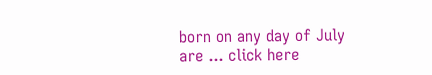born on any day of July are ... click here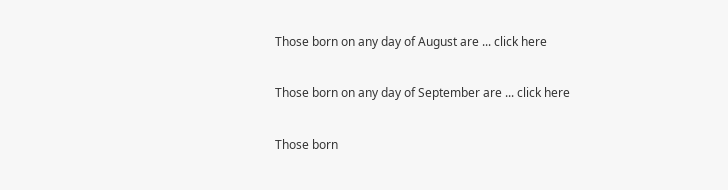Those born on any day of August are ... click here

Those born on any day of September are ... click here

Those born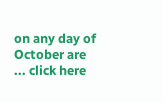on any day of October are ... click here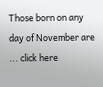Those born on any day of November are ... click here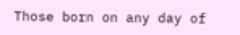Those born on any day of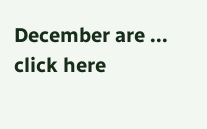December are ... click here